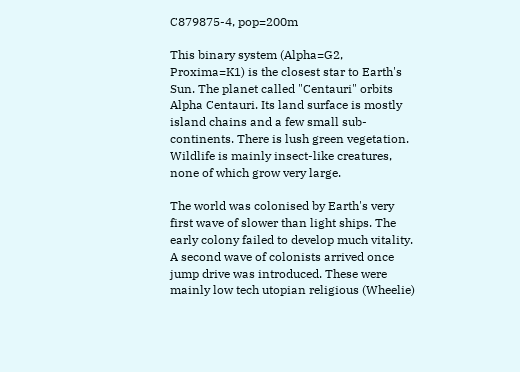C879875-4, pop=200m

This binary system (Alpha=G2, Proxima=K1) is the closest star to Earth's Sun. The planet called "Centauri" orbits Alpha Centauri. Its land surface is mostly island chains and a few small sub-continents. There is lush green vegetation. Wildlife is mainly insect-like creatures, none of which grow very large.

The world was colonised by Earth's very first wave of slower than light ships. The early colony failed to develop much vitality. A second wave of colonists arrived once jump drive was introduced. These were mainly low tech utopian religious (Wheelie)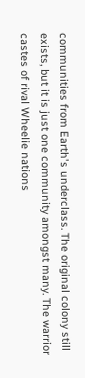communities from Earth's underclass. The original colony still exists, but it is just one community amongst many. The warrior castes of rival Wheelie nations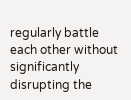regularly battle each other without significantly disrupting the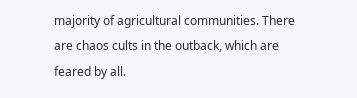majority of agricultural communities. There are chaos cults in the outback, which are feared by all.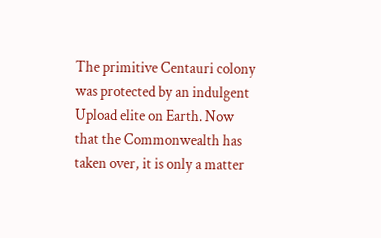The primitive Centauri colony was protected by an indulgent Upload elite on Earth. Now that the Commonwealth has taken over, it is only a matter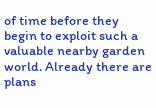of time before they begin to exploit such a valuable nearby garden world. Already there are plans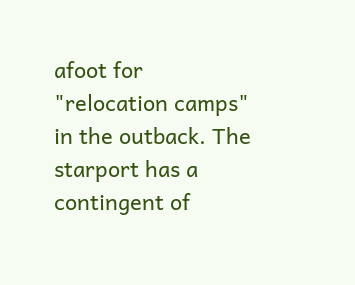afoot for "relocation camps" in the outback. The starport has a contingent of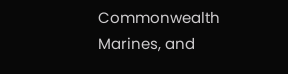Commonwealth Marines, and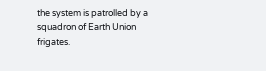the system is patrolled by a squadron of Earth Union frigates.